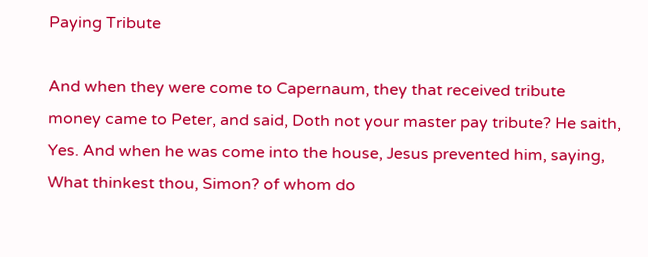Paying Tribute

And when they were come to Capernaum, they that received tribute money came to Peter, and said, Doth not your master pay tribute? He saith, Yes. And when he was come into the house, Jesus prevented him, saying, What thinkest thou, Simon? of whom do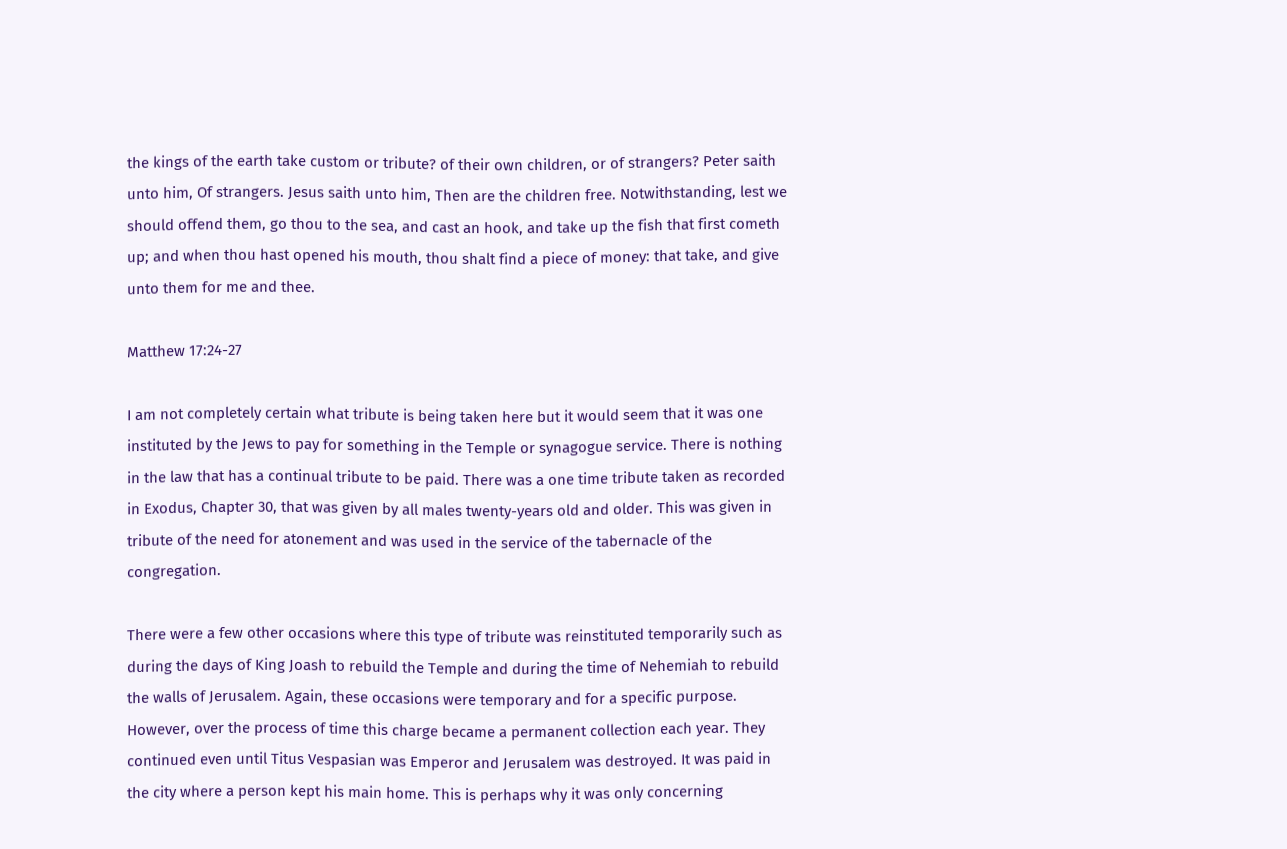the kings of the earth take custom or tribute? of their own children, or of strangers? Peter saith unto him, Of strangers. Jesus saith unto him, Then are the children free. Notwithstanding, lest we should offend them, go thou to the sea, and cast an hook, and take up the fish that first cometh up; and when thou hast opened his mouth, thou shalt find a piece of money: that take, and give unto them for me and thee.

Matthew 17:24-27

I am not completely certain what tribute is being taken here but it would seem that it was one instituted by the Jews to pay for something in the Temple or synagogue service. There is nothing in the law that has a continual tribute to be paid. There was a one time tribute taken as recorded in Exodus, Chapter 30, that was given by all males twenty-years old and older. This was given in tribute of the need for atonement and was used in the service of the tabernacle of the congregation.

There were a few other occasions where this type of tribute was reinstituted temporarily such as during the days of King Joash to rebuild the Temple and during the time of Nehemiah to rebuild the walls of Jerusalem. Again, these occasions were temporary and for a specific purpose. However, over the process of time this charge became a permanent collection each year. They continued even until Titus Vespasian was Emperor and Jerusalem was destroyed. It was paid in the city where a person kept his main home. This is perhaps why it was only concerning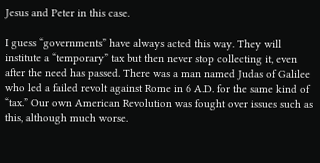Jesus and Peter in this case.

I guess “governments” have always acted this way. They will institute a “temporary” tax but then never stop collecting it, even after the need has passed. There was a man named Judas of Galilee who led a failed revolt against Rome in 6 A.D. for the same kind of “tax.” Our own American Revolution was fought over issues such as this, although much worse.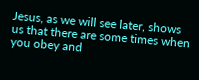Jesus, as we will see later, shows us that there are some times when you obey and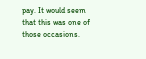pay. It would seem that this was one of those occasions.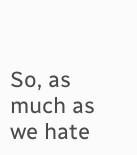So, as much as we hate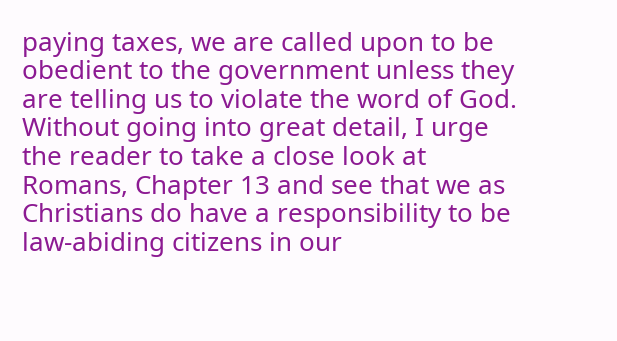paying taxes, we are called upon to be obedient to the government unless they are telling us to violate the word of God. Without going into great detail, I urge the reader to take a close look at Romans, Chapter 13 and see that we as Christians do have a responsibility to be law-abiding citizens in our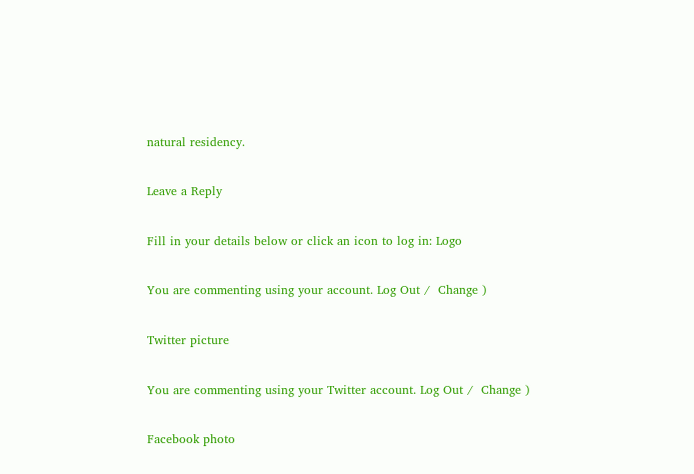natural residency.

Leave a Reply

Fill in your details below or click an icon to log in: Logo

You are commenting using your account. Log Out /  Change )

Twitter picture

You are commenting using your Twitter account. Log Out /  Change )

Facebook photo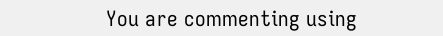You are commenting using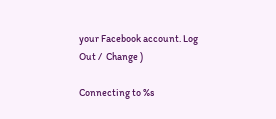your Facebook account. Log Out /  Change )

Connecting to %s